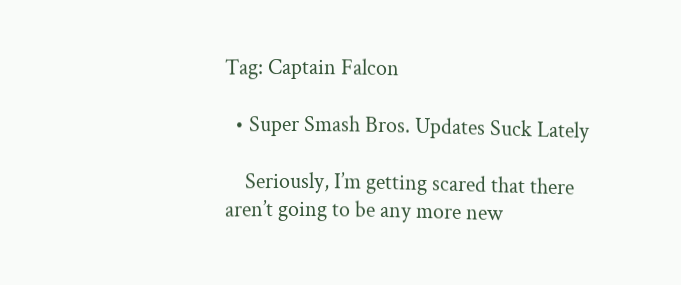Tag: Captain Falcon

  • Super Smash Bros. Updates Suck Lately

    Seriously, I’m getting scared that there aren’t going to be any more new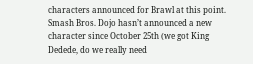characters announced for Brawl at this point. Smash Bros. Dojo hasn’t announced a new character since October 25th (we got King Dedede, do we really need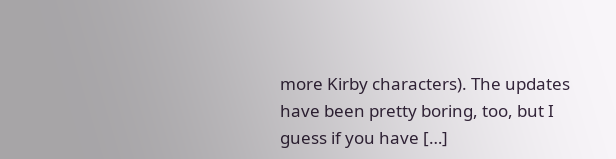more Kirby characters). The updates have been pretty boring, too, but I guess if you have […]